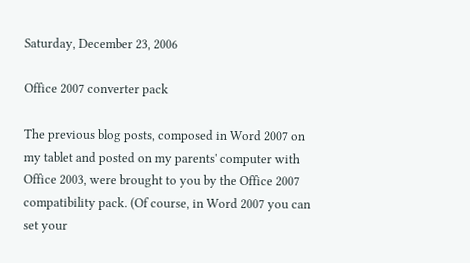Saturday, December 23, 2006

Office 2007 converter pack

The previous blog posts, composed in Word 2007 on my tablet and posted on my parents' computer with Office 2003, were brought to you by the Office 2007 compatibility pack. (Of course, in Word 2007 you can set your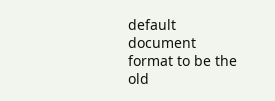default document format to be the old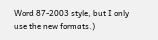Word 87-2003 style, but I only use the new formats.)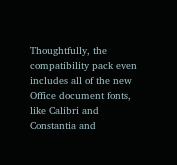Thoughtfully, the compatibility pack even includes all of the new Office document fonts, like Calibri and Constantia and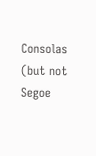Consolas (but not Segoe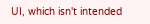UI, which isn't intended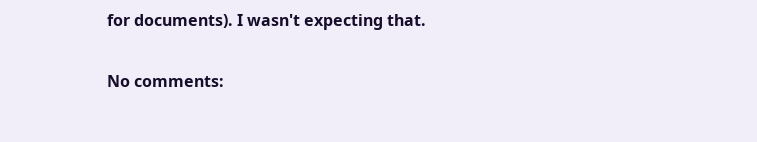for documents). I wasn't expecting that.

No comments: